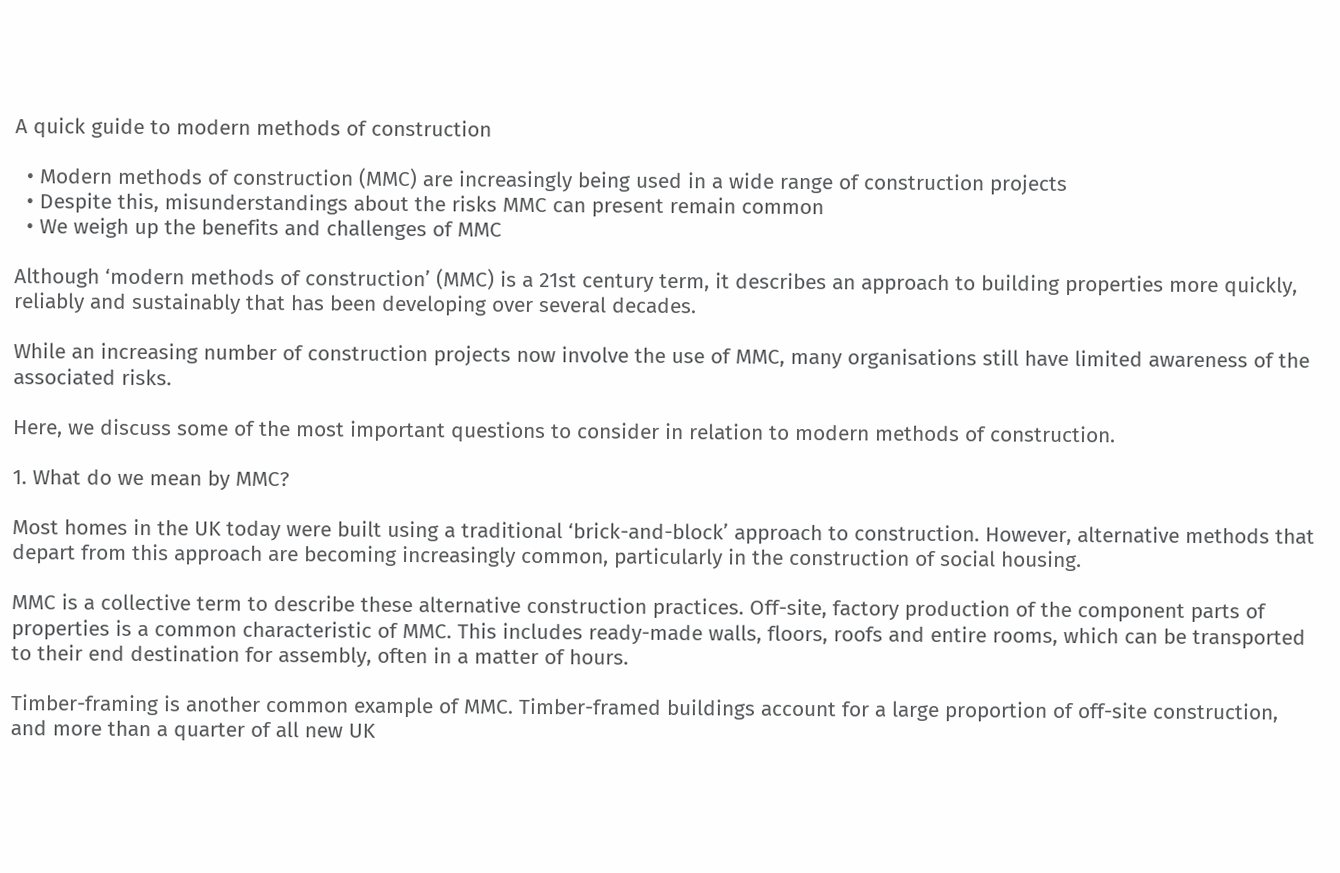A quick guide to modern methods of construction

  • Modern methods of construction (MMC) are increasingly being used in a wide range of construction projects
  • Despite this, misunderstandings about the risks MMC can present remain common
  • We weigh up the benefits and challenges of MMC

Although ‘modern methods of construction’ (MMC) is a 21st century term, it describes an approach to building properties more quickly, reliably and sustainably that has been developing over several decades.

While an increasing number of construction projects now involve the use of MMC, many organisations still have limited awareness of the associated risks.

Here, we discuss some of the most important questions to consider in relation to modern methods of construction.

1. What do we mean by MMC?

Most homes in the UK today were built using a traditional ‘brick-and-block’ approach to construction. However, alternative methods that depart from this approach are becoming increasingly common, particularly in the construction of social housing.

MMC is a collective term to describe these alternative construction practices. Off-site, factory production of the component parts of properties is a common characteristic of MMC. This includes ready-made walls, floors, roofs and entire rooms, which can be transported to their end destination for assembly, often in a matter of hours.

Timber-framing is another common example of MMC. Timber-framed buildings account for a large proportion of off-site construction, and more than a quarter of all new UK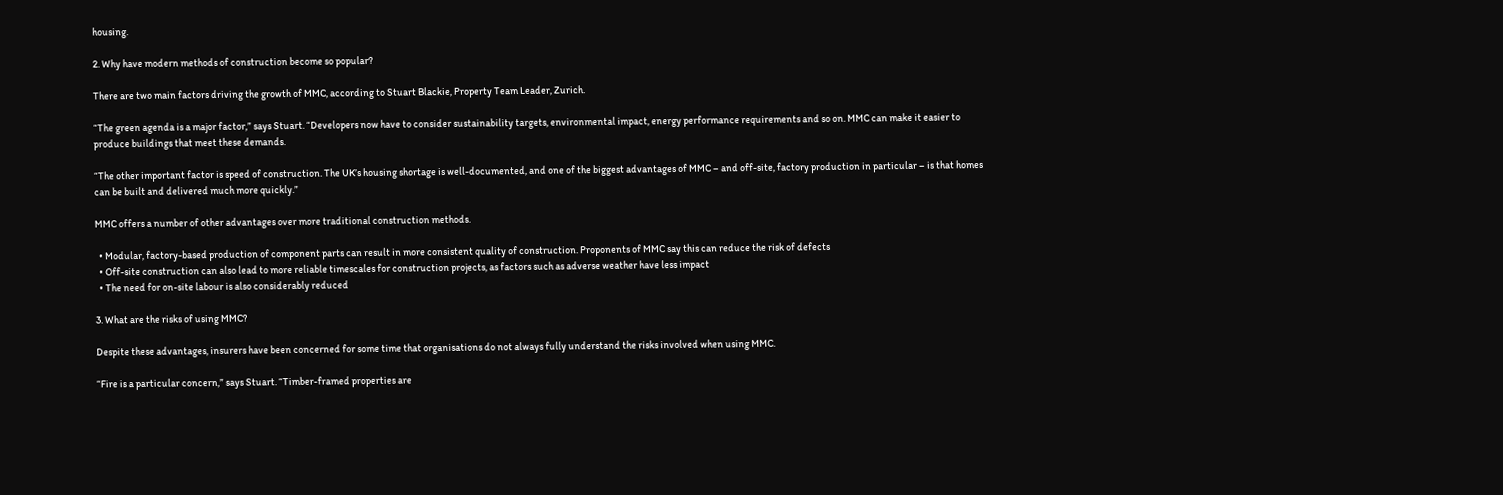housing.

2. Why have modern methods of construction become so popular?

There are two main factors driving the growth of MMC, according to Stuart Blackie, Property Team Leader, Zurich.

“The green agenda is a major factor,” says Stuart. “Developers now have to consider sustainability targets, environmental impact, energy performance requirements and so on. MMC can make it easier to produce buildings that meet these demands.

“The other important factor is speed of construction. The UK’s housing shortage is well-documented, and one of the biggest advantages of MMC – and off-site, factory production in particular – is that homes can be built and delivered much more quickly.”

MMC offers a number of other advantages over more traditional construction methods.

  • Modular, factory-based production of component parts can result in more consistent quality of construction. Proponents of MMC say this can reduce the risk of defects
  • Off-site construction can also lead to more reliable timescales for construction projects, as factors such as adverse weather have less impact
  • The need for on-site labour is also considerably reduced

3. What are the risks of using MMC?

Despite these advantages, insurers have been concerned for some time that organisations do not always fully understand the risks involved when using MMC.

“Fire is a particular concern,” says Stuart. “Timber-framed properties are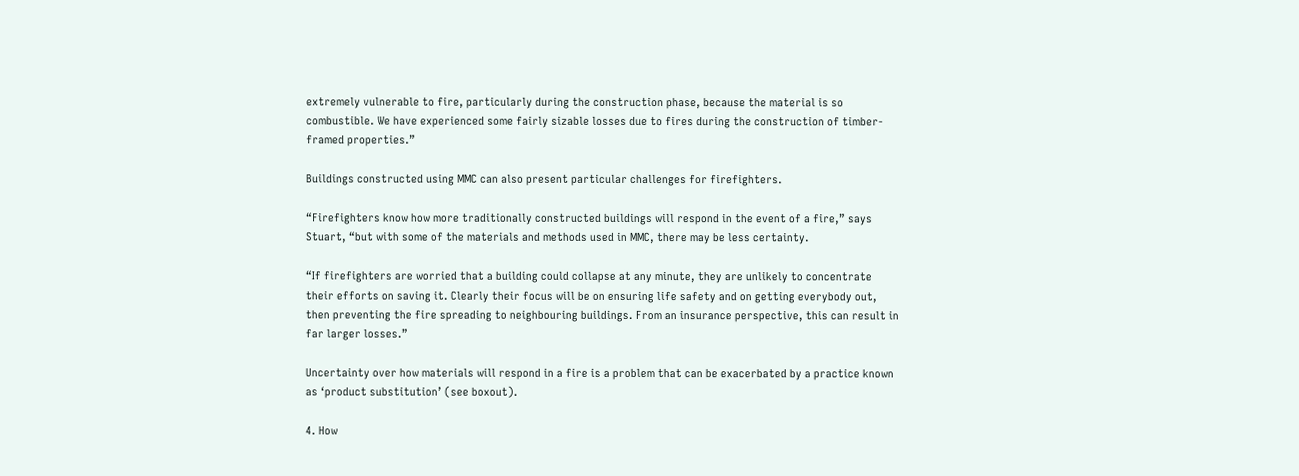extremely vulnerable to fire, particularly during the construction phase, because the material is so combustible. We have experienced some fairly sizable losses due to fires during the construction of timber-framed properties.”

Buildings constructed using MMC can also present particular challenges for firefighters.

“Firefighters know how more traditionally constructed buildings will respond in the event of a fire,” says Stuart, “but with some of the materials and methods used in MMC, there may be less certainty.

“If firefighters are worried that a building could collapse at any minute, they are unlikely to concentrate their efforts on saving it. Clearly their focus will be on ensuring life safety and on getting everybody out, then preventing the fire spreading to neighbouring buildings. From an insurance perspective, this can result in far larger losses.”

Uncertainty over how materials will respond in a fire is a problem that can be exacerbated by a practice known as ‘product substitution’ (see boxout).

4. How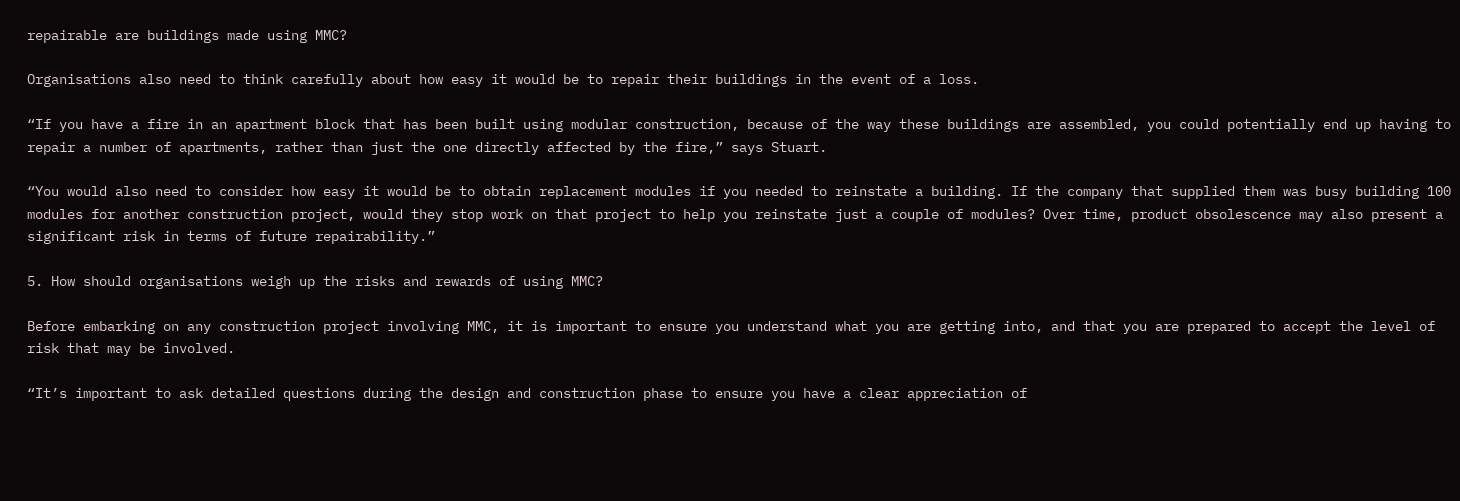repairable are buildings made using MMC?

Organisations also need to think carefully about how easy it would be to repair their buildings in the event of a loss.

“If you have a fire in an apartment block that has been built using modular construction, because of the way these buildings are assembled, you could potentially end up having to repair a number of apartments, rather than just the one directly affected by the fire,” says Stuart.

“You would also need to consider how easy it would be to obtain replacement modules if you needed to reinstate a building. If the company that supplied them was busy building 100 modules for another construction project, would they stop work on that project to help you reinstate just a couple of modules? Over time, product obsolescence may also present a significant risk in terms of future repairability.”

5. How should organisations weigh up the risks and rewards of using MMC?

Before embarking on any construction project involving MMC, it is important to ensure you understand what you are getting into, and that you are prepared to accept the level of risk that may be involved.

“It’s important to ask detailed questions during the design and construction phase to ensure you have a clear appreciation of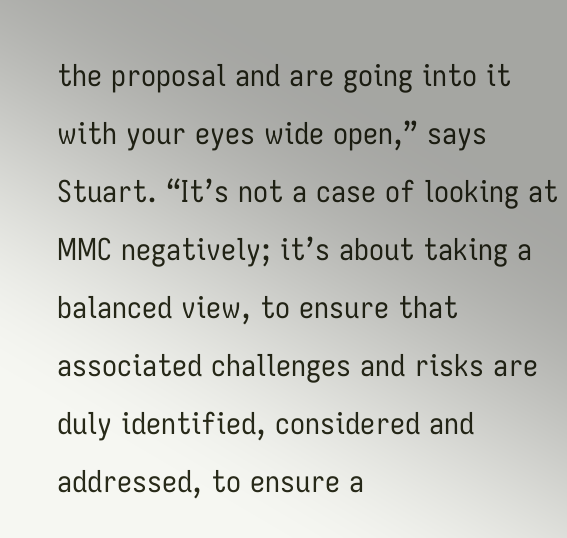the proposal and are going into it with your eyes wide open,” says Stuart. “It’s not a case of looking at MMC negatively; it’s about taking a balanced view, to ensure that associated challenges and risks are duly identified, considered and addressed, to ensure a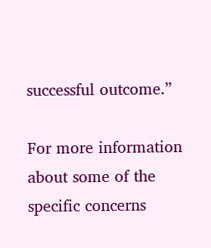successful outcome.”

For more information about some of the specific concerns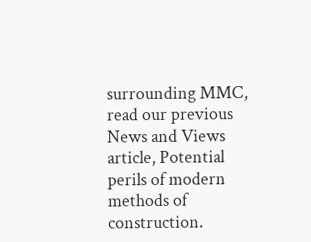surrounding MMC, read our previous News and Views article, Potential perils of modern methods of construction.